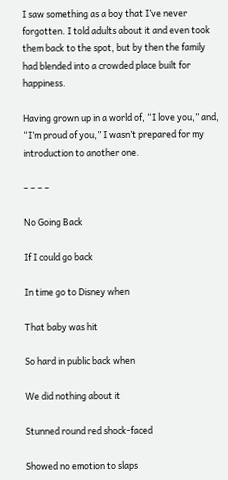I saw something as a boy that I’ve never forgotten. I told adults about it and even took them back to the spot, but by then the family had blended into a crowded place built for happiness.

Having grown up in a world of, “I love you,” and, “I’m proud of you,” I wasn’t prepared for my introduction to another one.

– – – –

No Going Back

If I could go back

In time go to Disney when

That baby was hit

So hard in public back when

We did nothing about it

Stunned round red shock-faced

Showed no emotion to slaps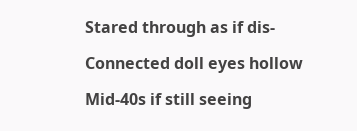Stared through as if dis-

Connected doll eyes hollow

Mid-40s if still seeing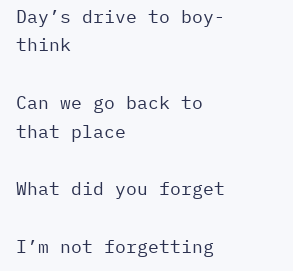Day’s drive to boy-think

Can we go back to that place

What did you forget

I’m not forgetting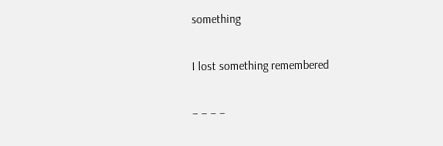something

I lost something remembered

– – – –